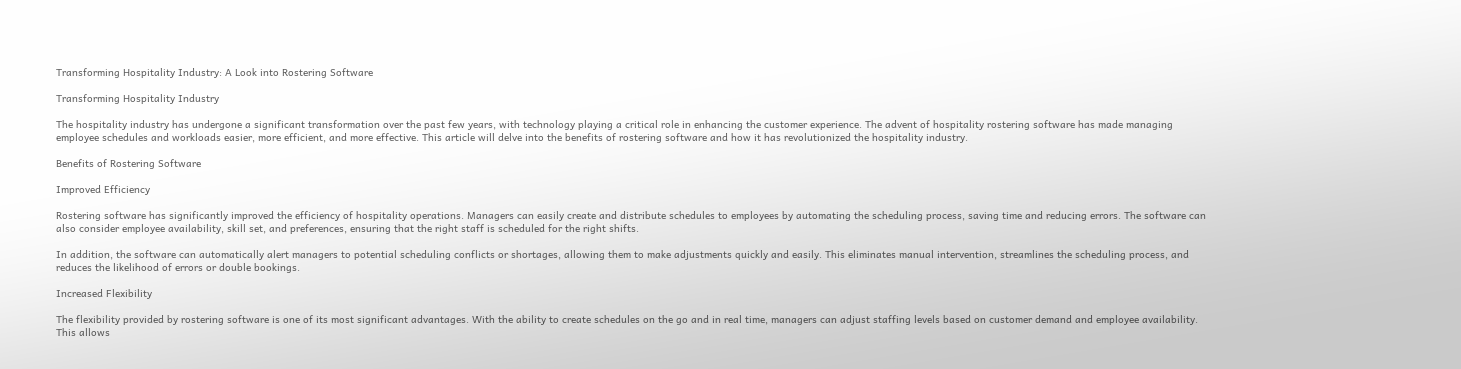Transforming Hospitality Industry: A Look into Rostering Software

Transforming Hospitality Industry

The hospitality industry has undergone a significant transformation over the past few years, with technology playing a critical role in enhancing the customer experience. The advent of hospitality rostering software has made managing employee schedules and workloads easier, more efficient, and more effective. This article will delve into the benefits of rostering software and how it has revolutionized the hospitality industry.

Benefits of Rostering Software

Improved Efficiency

Rostering software has significantly improved the efficiency of hospitality operations. Managers can easily create and distribute schedules to employees by automating the scheduling process, saving time and reducing errors. The software can also consider employee availability, skill set, and preferences, ensuring that the right staff is scheduled for the right shifts.

In addition, the software can automatically alert managers to potential scheduling conflicts or shortages, allowing them to make adjustments quickly and easily. This eliminates manual intervention, streamlines the scheduling process, and reduces the likelihood of errors or double bookings.

Increased Flexibility

The flexibility provided by rostering software is one of its most significant advantages. With the ability to create schedules on the go and in real time, managers can adjust staffing levels based on customer demand and employee availability. This allows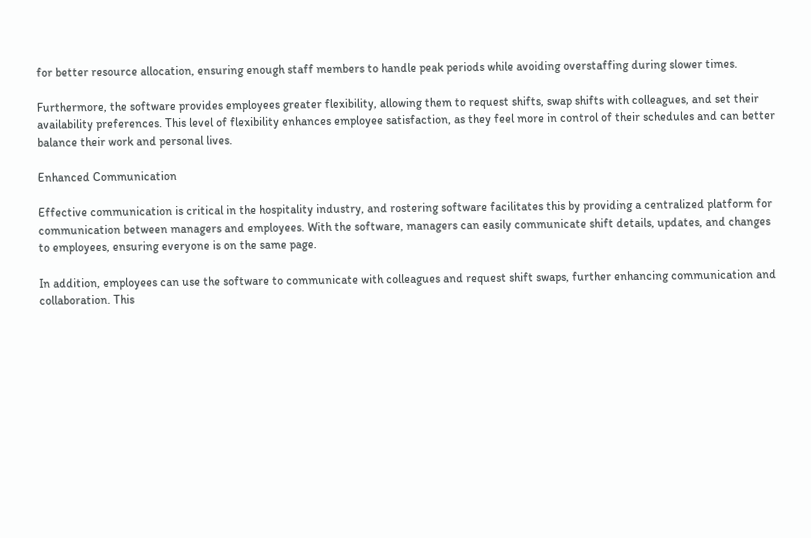for better resource allocation, ensuring enough staff members to handle peak periods while avoiding overstaffing during slower times.

Furthermore, the software provides employees greater flexibility, allowing them to request shifts, swap shifts with colleagues, and set their availability preferences. This level of flexibility enhances employee satisfaction, as they feel more in control of their schedules and can better balance their work and personal lives.

Enhanced Communication

Effective communication is critical in the hospitality industry, and rostering software facilitates this by providing a centralized platform for communication between managers and employees. With the software, managers can easily communicate shift details, updates, and changes to employees, ensuring everyone is on the same page.

In addition, employees can use the software to communicate with colleagues and request shift swaps, further enhancing communication and collaboration. This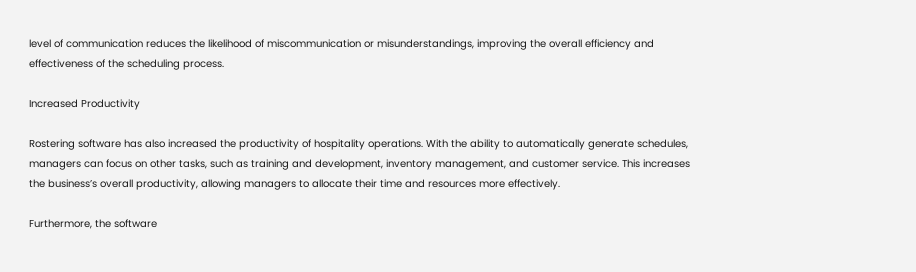level of communication reduces the likelihood of miscommunication or misunderstandings, improving the overall efficiency and effectiveness of the scheduling process.

Increased Productivity

Rostering software has also increased the productivity of hospitality operations. With the ability to automatically generate schedules, managers can focus on other tasks, such as training and development, inventory management, and customer service. This increases the business’s overall productivity, allowing managers to allocate their time and resources more effectively.

Furthermore, the software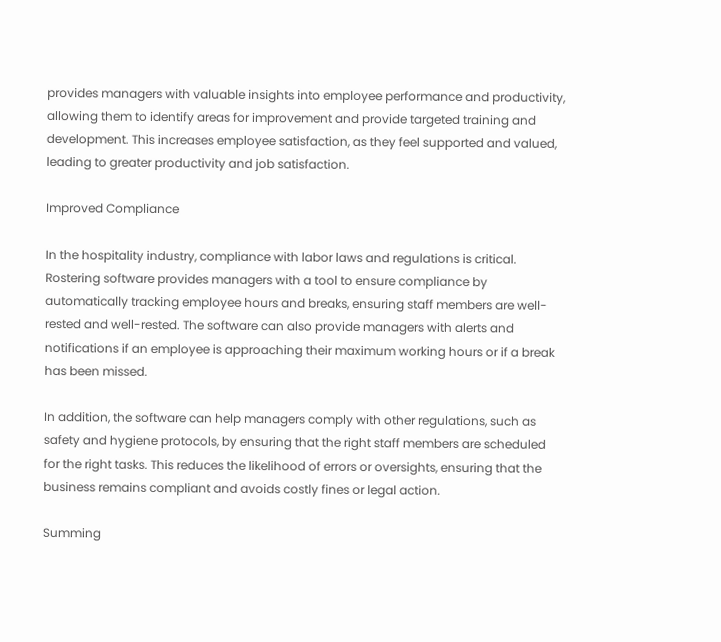provides managers with valuable insights into employee performance and productivity, allowing them to identify areas for improvement and provide targeted training and development. This increases employee satisfaction, as they feel supported and valued, leading to greater productivity and job satisfaction.

Improved Compliance

In the hospitality industry, compliance with labor laws and regulations is critical. Rostering software provides managers with a tool to ensure compliance by automatically tracking employee hours and breaks, ensuring staff members are well-rested and well-rested. The software can also provide managers with alerts and notifications if an employee is approaching their maximum working hours or if a break has been missed.

In addition, the software can help managers comply with other regulations, such as safety and hygiene protocols, by ensuring that the right staff members are scheduled for the right tasks. This reduces the likelihood of errors or oversights, ensuring that the business remains compliant and avoids costly fines or legal action.

Summing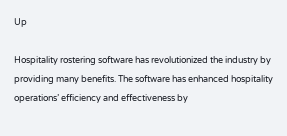Up

Hospitality rostering software has revolutionized the industry by providing many benefits. The software has enhanced hospitality operations’ efficiency and effectiveness by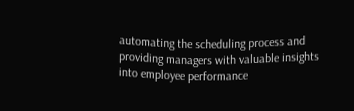automating the scheduling process and providing managers with valuable insights into employee performance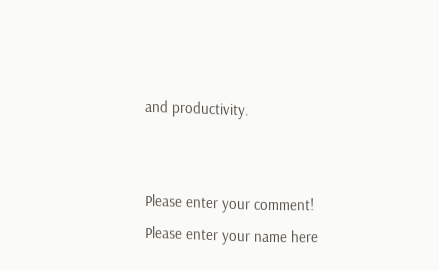and productivity.


Please enter your comment!
Please enter your name here